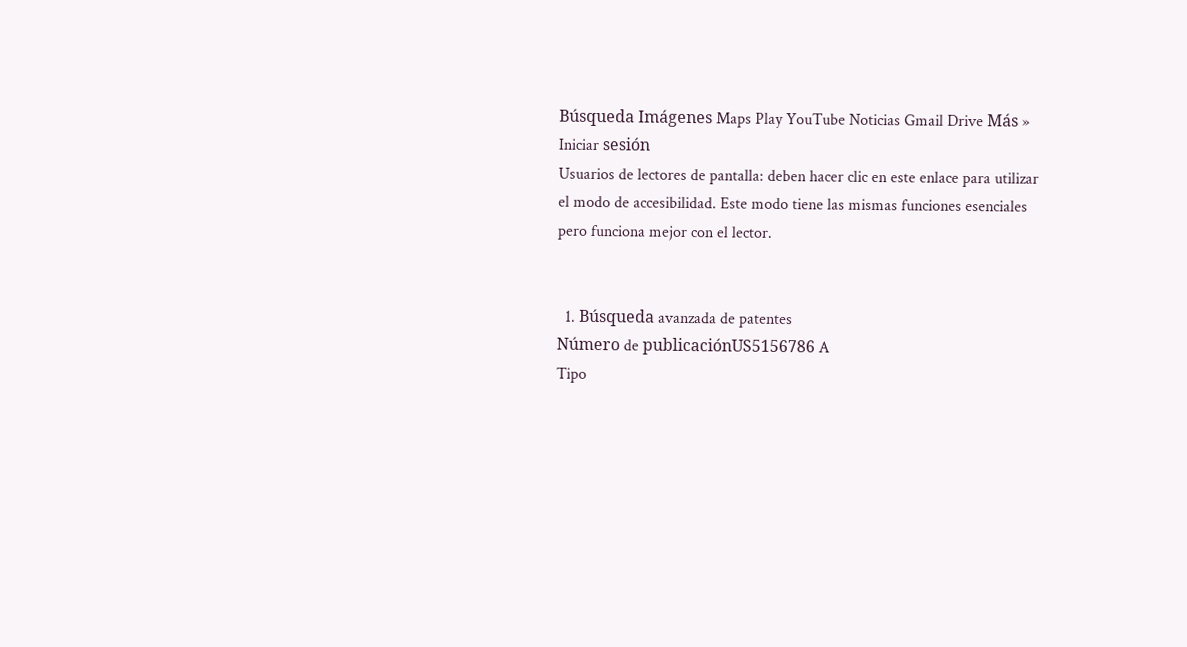Búsqueda Imágenes Maps Play YouTube Noticias Gmail Drive Más »
Iniciar sesión
Usuarios de lectores de pantalla: deben hacer clic en este enlace para utilizar el modo de accesibilidad. Este modo tiene las mismas funciones esenciales pero funciona mejor con el lector.


  1. Búsqueda avanzada de patentes
Número de publicaciónUS5156786 A
Tipo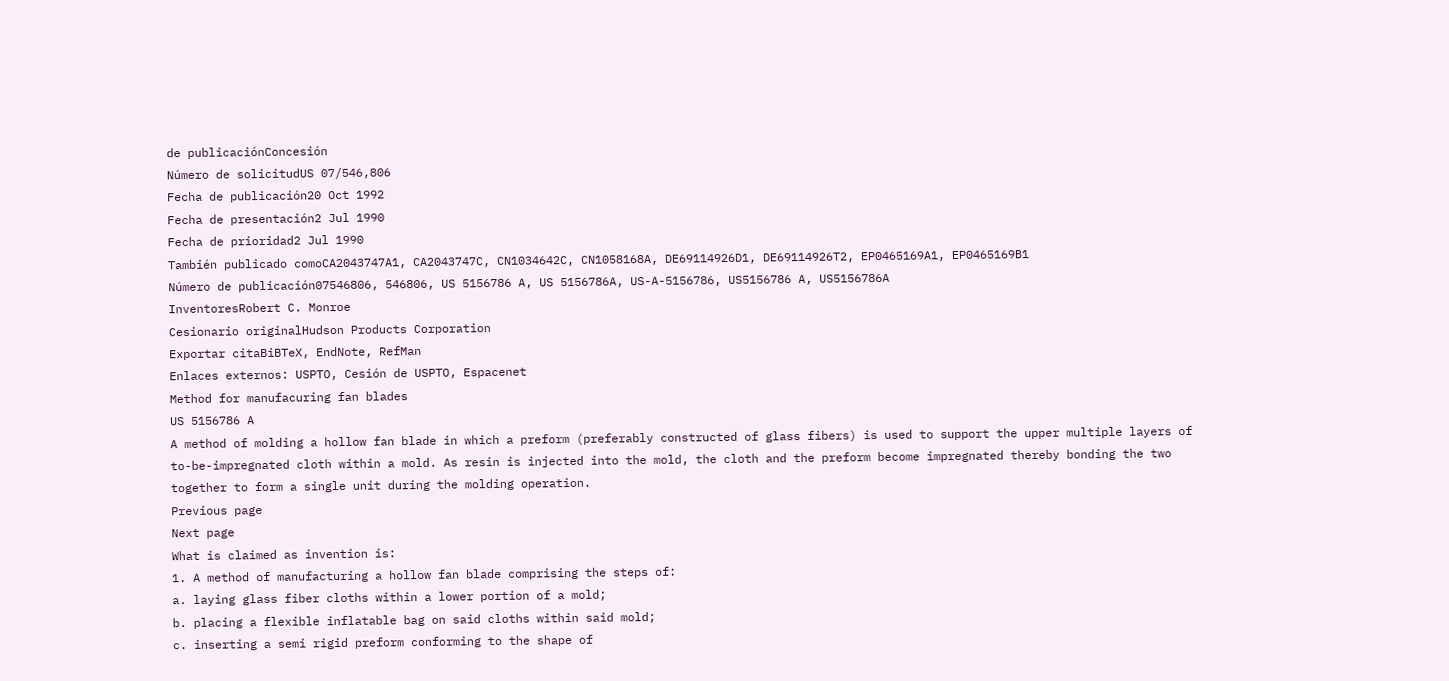de publicaciónConcesión
Número de solicitudUS 07/546,806
Fecha de publicación20 Oct 1992
Fecha de presentación2 Jul 1990
Fecha de prioridad2 Jul 1990
También publicado comoCA2043747A1, CA2043747C, CN1034642C, CN1058168A, DE69114926D1, DE69114926T2, EP0465169A1, EP0465169B1
Número de publicación07546806, 546806, US 5156786 A, US 5156786A, US-A-5156786, US5156786 A, US5156786A
InventoresRobert C. Monroe
Cesionario originalHudson Products Corporation
Exportar citaBiBTeX, EndNote, RefMan
Enlaces externos: USPTO, Cesión de USPTO, Espacenet
Method for manufacuring fan blades
US 5156786 A
A method of molding a hollow fan blade in which a preform (preferably constructed of glass fibers) is used to support the upper multiple layers of to-be-impregnated cloth within a mold. As resin is injected into the mold, the cloth and the preform become impregnated thereby bonding the two together to form a single unit during the molding operation.
Previous page
Next page
What is claimed as invention is:
1. A method of manufacturing a hollow fan blade comprising the steps of:
a. laying glass fiber cloths within a lower portion of a mold;
b. placing a flexible inflatable bag on said cloths within said mold;
c. inserting a semi rigid preform conforming to the shape of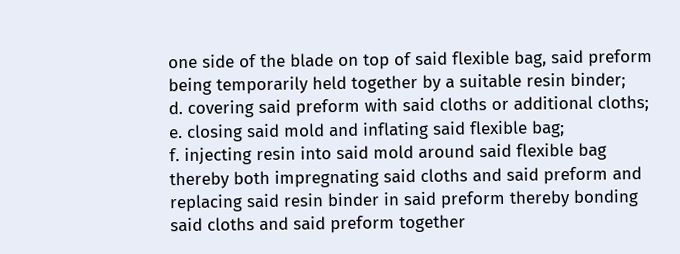one side of the blade on top of said flexible bag, said preform being temporarily held together by a suitable resin binder;
d. covering said preform with said cloths or additional cloths;
e. closing said mold and inflating said flexible bag;
f. injecting resin into said mold around said flexible bag thereby both impregnating said cloths and said preform and replacing said resin binder in said preform thereby bonding said cloths and said preform together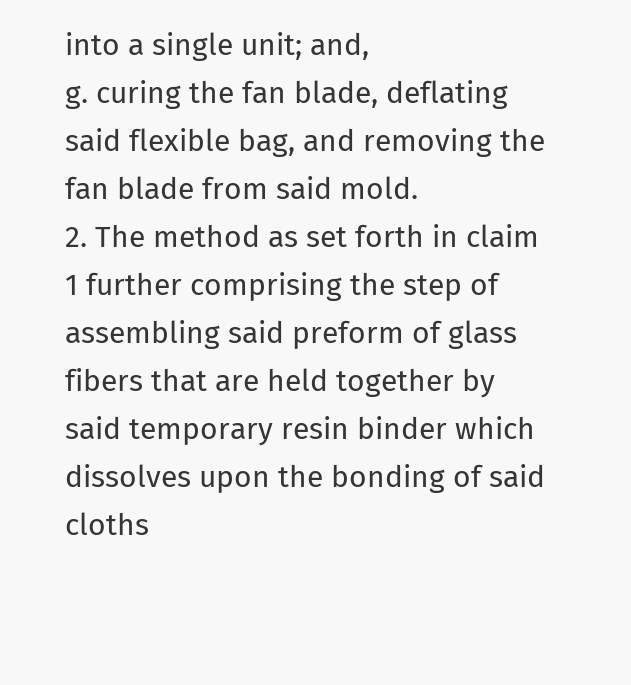into a single unit; and,
g. curing the fan blade, deflating said flexible bag, and removing the fan blade from said mold.
2. The method as set forth in claim 1 further comprising the step of assembling said preform of glass fibers that are held together by said temporary resin binder which dissolves upon the bonding of said cloths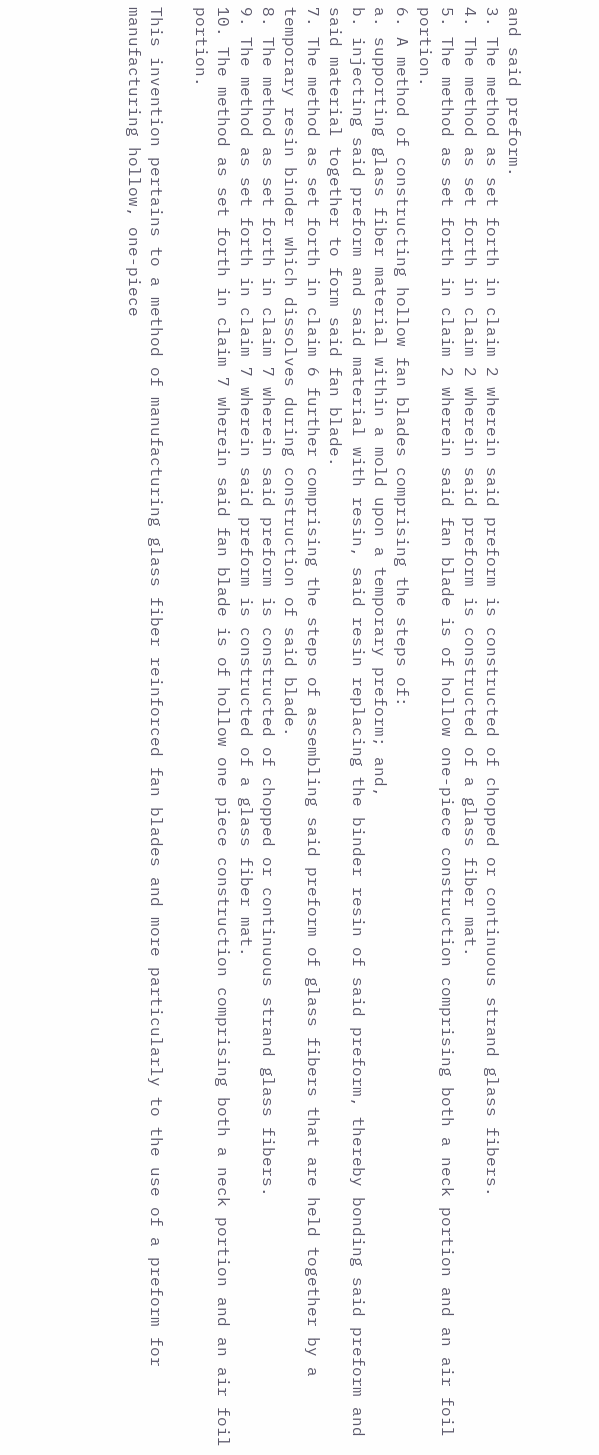and said preform.
3. The method as set forth in claim 2 wherein said preform is constructed of chopped or continuous strand glass fibers.
4. The method as set forth in claim 2 wherein said preform is constructed of a glass fiber mat.
5. The method as set forth in claim 2 wherein said fan blade is of hollow one-piece construction comprising both a neck portion and an air foil portion.
6. A method of constructing hollow fan blades comprising the steps of:
a. supporting glass fiber material within a mold upon a temporary preform; and,
b. injecting said preform and said material with resin, said resin replacing the binder resin of said preform, thereby bonding said preform and said material together to form said fan blade.
7. The method as set forth in claim 6 further comprising the steps of assembling said preform of glass fibers that are held together by a temporary resin binder which dissolves during construction of said blade.
8. The method as set forth in claim 7 wherein said preform is constructed of chopped or continuous strand glass fibers.
9. The method as set forth in claim 7 wherein said preform is constructed of a glass fiber mat.
10. The method as set forth in claim 7 wherein said fan blade is of hollow one piece construction comprising both a neck portion and an air foil portion.

This invention pertains to a method of manufacturing glass fiber reinforced fan blades and more particularly to the use of a preform for manufacturing hollow, one-piece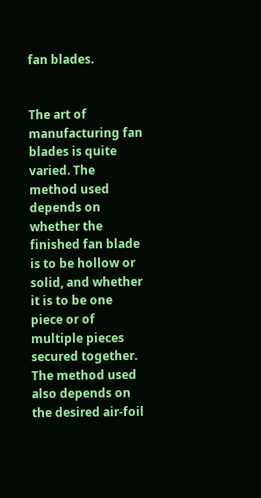fan blades.


The art of manufacturing fan blades is quite varied. The method used depends on whether the finished fan blade is to be hollow or solid, and whether it is to be one piece or of multiple pieces secured together. The method used also depends on the desired air-foil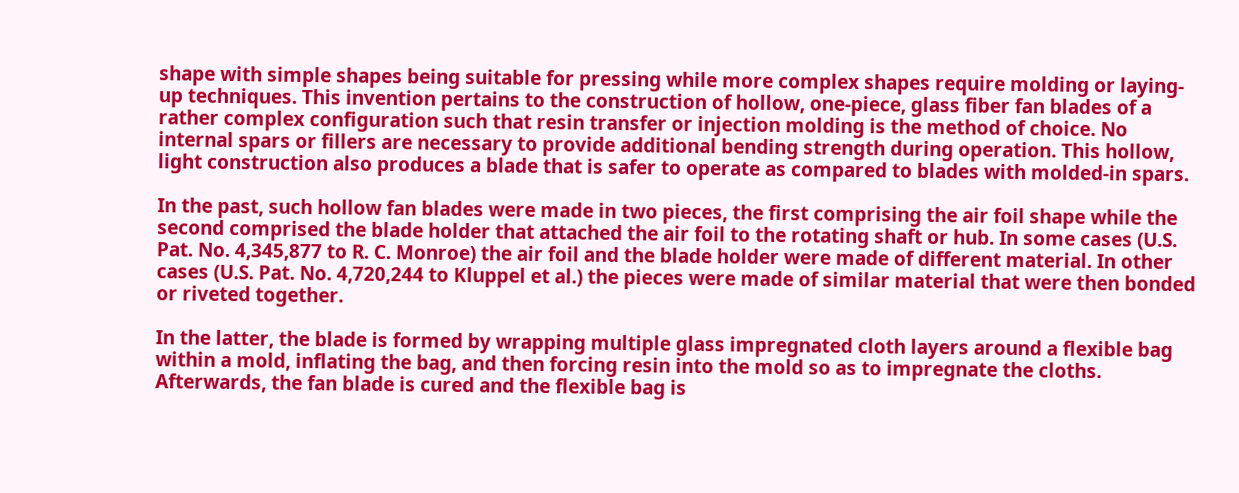shape with simple shapes being suitable for pressing while more complex shapes require molding or laying-up techniques. This invention pertains to the construction of hollow, one-piece, glass fiber fan blades of a rather complex configuration such that resin transfer or injection molding is the method of choice. No internal spars or fillers are necessary to provide additional bending strength during operation. This hollow, light construction also produces a blade that is safer to operate as compared to blades with molded-in spars.

In the past, such hollow fan blades were made in two pieces, the first comprising the air foil shape while the second comprised the blade holder that attached the air foil to the rotating shaft or hub. In some cases (U.S. Pat. No. 4,345,877 to R. C. Monroe) the air foil and the blade holder were made of different material. In other cases (U.S. Pat. No. 4,720,244 to Kluppel et al.) the pieces were made of similar material that were then bonded or riveted together.

In the latter, the blade is formed by wrapping multiple glass impregnated cloth layers around a flexible bag within a mold, inflating the bag, and then forcing resin into the mold so as to impregnate the cloths. Afterwards, the fan blade is cured and the flexible bag is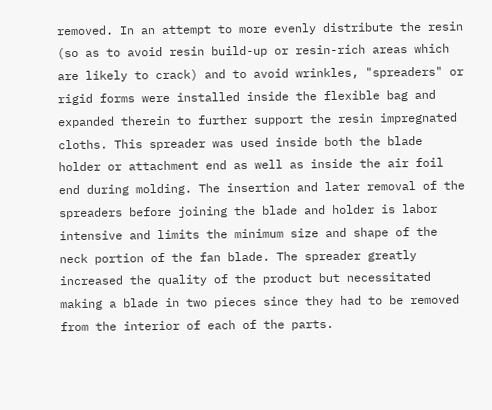removed. In an attempt to more evenly distribute the resin (so as to avoid resin build-up or resin-rich areas which are likely to crack) and to avoid wrinkles, "spreaders" or rigid forms were installed inside the flexible bag and expanded therein to further support the resin impregnated cloths. This spreader was used inside both the blade holder or attachment end as well as inside the air foil end during molding. The insertion and later removal of the spreaders before joining the blade and holder is labor intensive and limits the minimum size and shape of the neck portion of the fan blade. The spreader greatly increased the quality of the product but necessitated making a blade in two pieces since they had to be removed from the interior of each of the parts.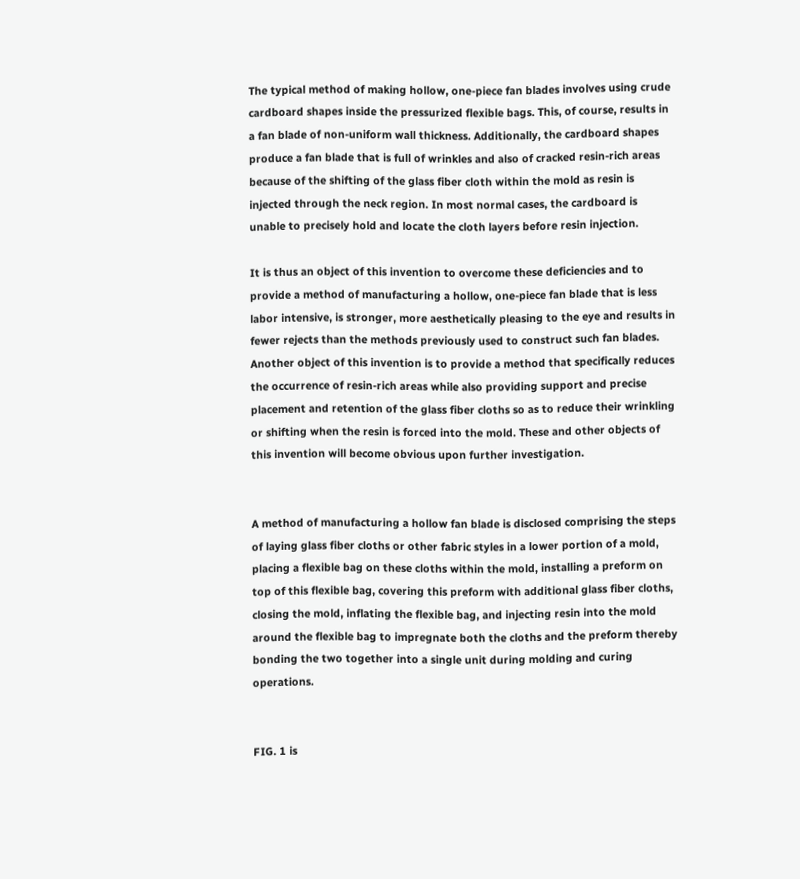The typical method of making hollow, one-piece fan blades involves using crude cardboard shapes inside the pressurized flexible bags. This, of course, results in a fan blade of non-uniform wall thickness. Additionally, the cardboard shapes produce a fan blade that is full of wrinkles and also of cracked resin-rich areas because of the shifting of the glass fiber cloth within the mold as resin is injected through the neck region. In most normal cases, the cardboard is unable to precisely hold and locate the cloth layers before resin injection.

It is thus an object of this invention to overcome these deficiencies and to provide a method of manufacturing a hollow, one-piece fan blade that is less labor intensive, is stronger, more aesthetically pleasing to the eye and results in fewer rejects than the methods previously used to construct such fan blades. Another object of this invention is to provide a method that specifically reduces the occurrence of resin-rich areas while also providing support and precise placement and retention of the glass fiber cloths so as to reduce their wrinkling or shifting when the resin is forced into the mold. These and other objects of this invention will become obvious upon further investigation.


A method of manufacturing a hollow fan blade is disclosed comprising the steps of laying glass fiber cloths or other fabric styles in a lower portion of a mold, placing a flexible bag on these cloths within the mold, installing a preform on top of this flexible bag, covering this preform with additional glass fiber cloths, closing the mold, inflating the flexible bag, and injecting resin into the mold around the flexible bag to impregnate both the cloths and the preform thereby bonding the two together into a single unit during molding and curing operations.


FIG. 1 is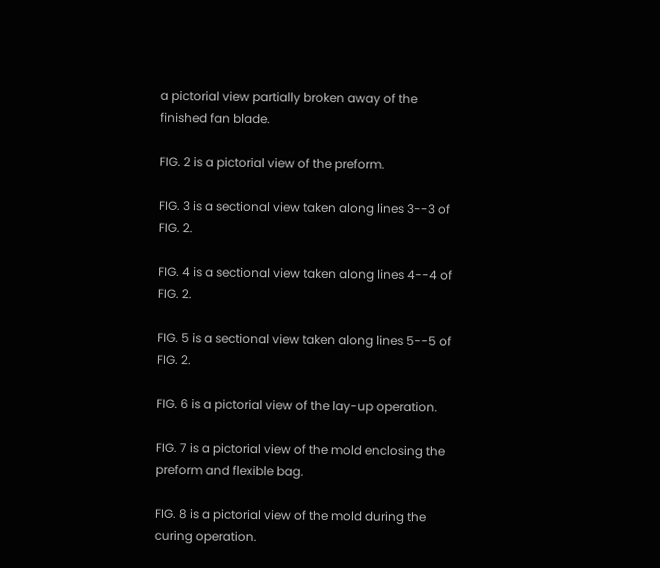a pictorial view partially broken away of the finished fan blade.

FIG. 2 is a pictorial view of the preform.

FIG. 3 is a sectional view taken along lines 3--3 of FIG. 2.

FIG. 4 is a sectional view taken along lines 4--4 of FIG. 2.

FIG. 5 is a sectional view taken along lines 5--5 of FIG. 2.

FIG. 6 is a pictorial view of the lay-up operation.

FIG. 7 is a pictorial view of the mold enclosing the preform and flexible bag.

FIG. 8 is a pictorial view of the mold during the curing operation.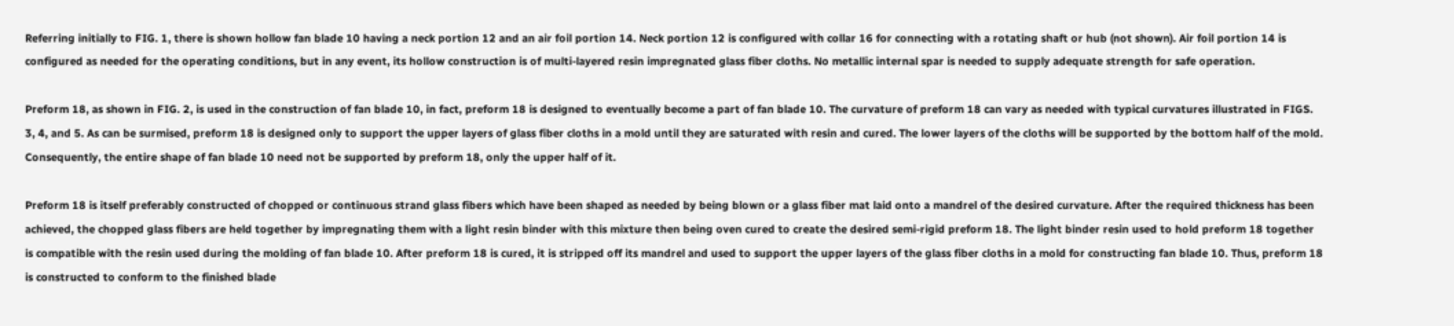Referring initially to FIG. 1, there is shown hollow fan blade 10 having a neck portion 12 and an air foil portion 14. Neck portion 12 is configured with collar 16 for connecting with a rotating shaft or hub (not shown). Air foil portion 14 is configured as needed for the operating conditions, but in any event, its hollow construction is of multi-layered resin impregnated glass fiber cloths. No metallic internal spar is needed to supply adequate strength for safe operation.

Preform 18, as shown in FIG. 2, is used in the construction of fan blade 10, in fact, preform 18 is designed to eventually become a part of fan blade 10. The curvature of preform 18 can vary as needed with typical curvatures illustrated in FIGS. 3, 4, and 5. As can be surmised, preform 18 is designed only to support the upper layers of glass fiber cloths in a mold until they are saturated with resin and cured. The lower layers of the cloths will be supported by the bottom half of the mold. Consequently, the entire shape of fan blade 10 need not be supported by preform 18, only the upper half of it.

Preform 18 is itself preferably constructed of chopped or continuous strand glass fibers which have been shaped as needed by being blown or a glass fiber mat laid onto a mandrel of the desired curvature. After the required thickness has been achieved, the chopped glass fibers are held together by impregnating them with a light resin binder with this mixture then being oven cured to create the desired semi-rigid preform 18. The light binder resin used to hold preform 18 together is compatible with the resin used during the molding of fan blade 10. After preform 18 is cured, it is stripped off its mandrel and used to support the upper layers of the glass fiber cloths in a mold for constructing fan blade 10. Thus, preform 18 is constructed to conform to the finished blade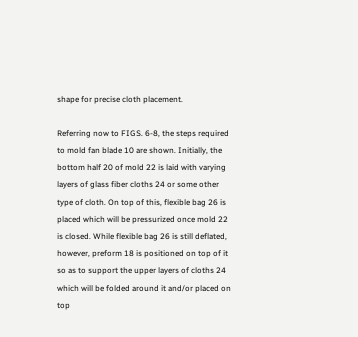shape for precise cloth placement.

Referring now to FIGS. 6-8, the steps required to mold fan blade 10 are shown. Initially, the bottom half 20 of mold 22 is laid with varying layers of glass fiber cloths 24 or some other type of cloth. On top of this, flexible bag 26 is placed which will be pressurized once mold 22 is closed. While flexible bag 26 is still deflated, however, preform 18 is positioned on top of it so as to support the upper layers of cloths 24 which will be folded around it and/or placed on top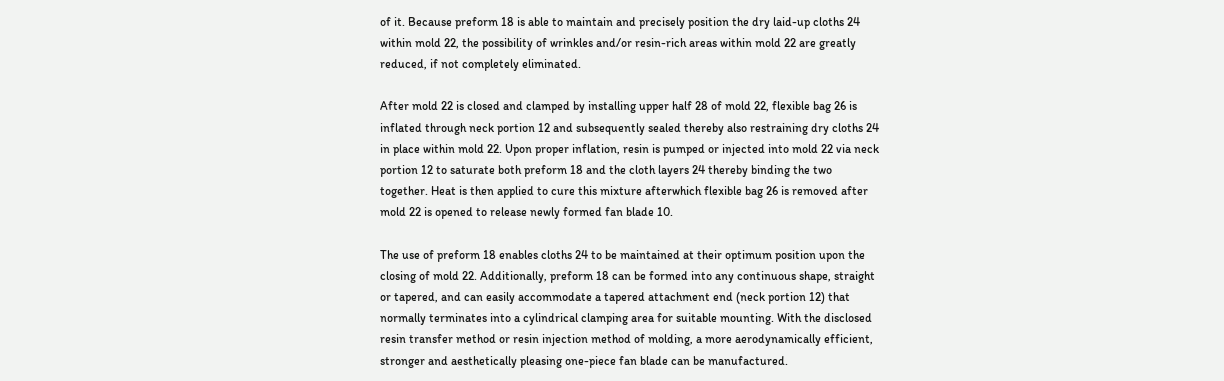of it. Because preform 18 is able to maintain and precisely position the dry laid-up cloths 24 within mold 22, the possibility of wrinkles and/or resin-rich areas within mold 22 are greatly reduced, if not completely eliminated.

After mold 22 is closed and clamped by installing upper half 28 of mold 22, flexible bag 26 is inflated through neck portion 12 and subsequently sealed thereby also restraining dry cloths 24 in place within mold 22. Upon proper inflation, resin is pumped or injected into mold 22 via neck portion 12 to saturate both preform 18 and the cloth layers 24 thereby binding the two together. Heat is then applied to cure this mixture afterwhich flexible bag 26 is removed after mold 22 is opened to release newly formed fan blade 10.

The use of preform 18 enables cloths 24 to be maintained at their optimum position upon the closing of mold 22. Additionally, preform 18 can be formed into any continuous shape, straight or tapered, and can easily accommodate a tapered attachment end (neck portion 12) that normally terminates into a cylindrical clamping area for suitable mounting. With the disclosed resin transfer method or resin injection method of molding, a more aerodynamically efficient, stronger and aesthetically pleasing one-piece fan blade can be manufactured.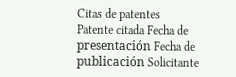Citas de patentes
Patente citada Fecha de presentación Fecha de publicación Solicitante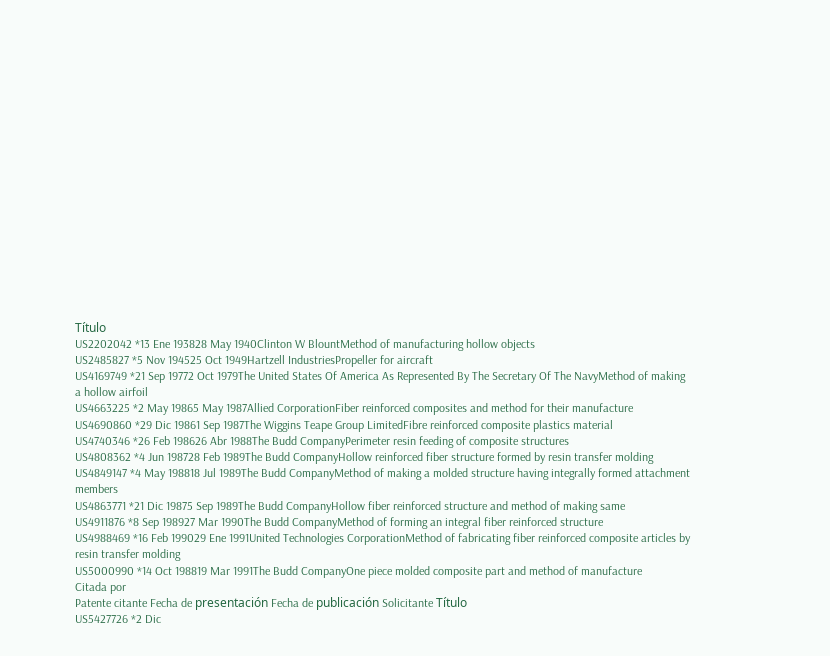Título
US2202042 *13 Ene 193828 May 1940Clinton W BlountMethod of manufacturing hollow objects
US2485827 *5 Nov 194525 Oct 1949Hartzell IndustriesPropeller for aircraft
US4169749 *21 Sep 19772 Oct 1979The United States Of America As Represented By The Secretary Of The NavyMethod of making a hollow airfoil
US4663225 *2 May 19865 May 1987Allied CorporationFiber reinforced composites and method for their manufacture
US4690860 *29 Dic 19861 Sep 1987The Wiggins Teape Group LimitedFibre reinforced composite plastics material
US4740346 *26 Feb 198626 Abr 1988The Budd CompanyPerimeter resin feeding of composite structures
US4808362 *4 Jun 198728 Feb 1989The Budd CompanyHollow reinforced fiber structure formed by resin transfer molding
US4849147 *4 May 198818 Jul 1989The Budd CompanyMethod of making a molded structure having integrally formed attachment members
US4863771 *21 Dic 19875 Sep 1989The Budd CompanyHollow fiber reinforced structure and method of making same
US4911876 *8 Sep 198927 Mar 1990The Budd CompanyMethod of forming an integral fiber reinforced structure
US4988469 *16 Feb 199029 Ene 1991United Technologies CorporationMethod of fabricating fiber reinforced composite articles by resin transfer molding
US5000990 *14 Oct 198819 Mar 1991The Budd CompanyOne piece molded composite part and method of manufacture
Citada por
Patente citante Fecha de presentación Fecha de publicación Solicitante Título
US5427726 *2 Dic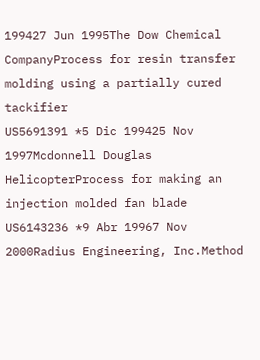199427 Jun 1995The Dow Chemical CompanyProcess for resin transfer molding using a partially cured tackifier
US5691391 *5 Dic 199425 Nov 1997Mcdonnell Douglas HelicopterProcess for making an injection molded fan blade
US6143236 *9 Abr 19967 Nov 2000Radius Engineering, Inc.Method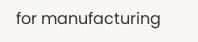for manufacturing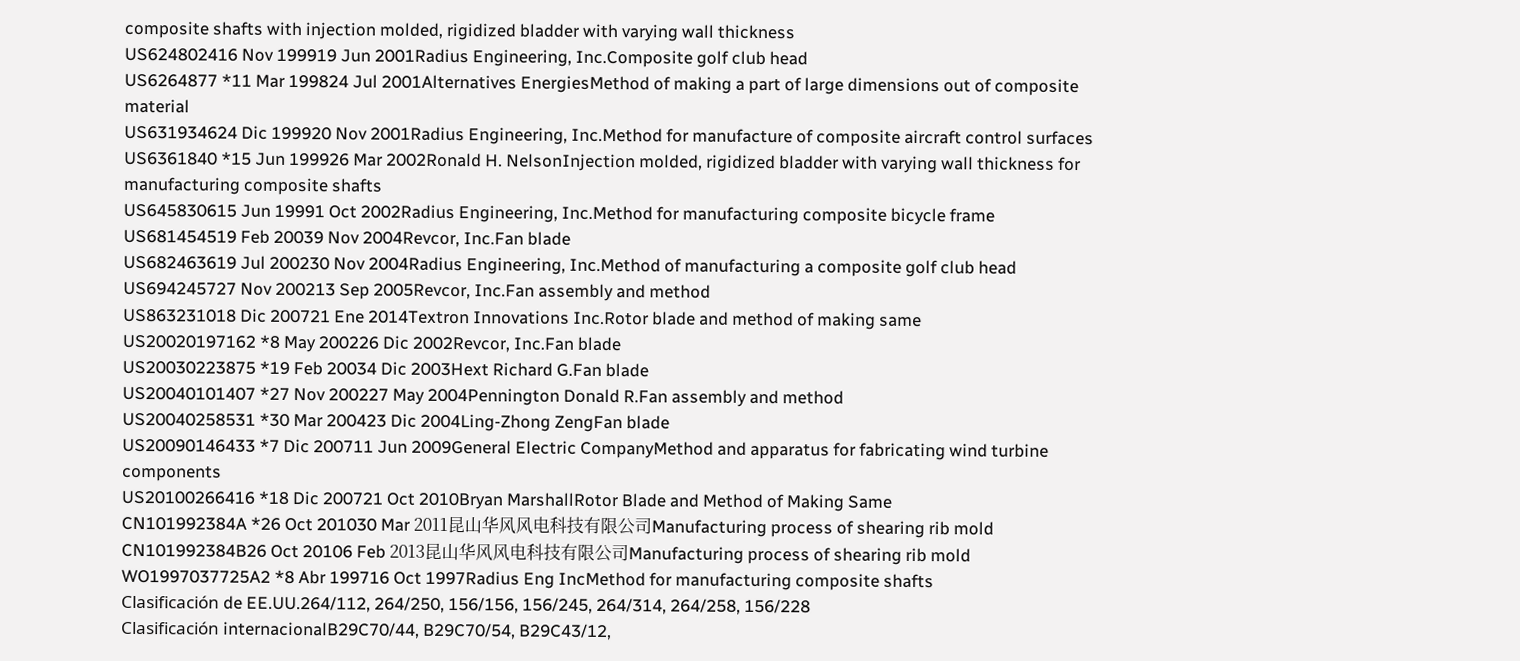composite shafts with injection molded, rigidized bladder with varying wall thickness
US624802416 Nov 199919 Jun 2001Radius Engineering, Inc.Composite golf club head
US6264877 *11 Mar 199824 Jul 2001Alternatives EnergiesMethod of making a part of large dimensions out of composite material
US631934624 Dic 199920 Nov 2001Radius Engineering, Inc.Method for manufacture of composite aircraft control surfaces
US6361840 *15 Jun 199926 Mar 2002Ronald H. NelsonInjection molded, rigidized bladder with varying wall thickness for manufacturing composite shafts
US645830615 Jun 19991 Oct 2002Radius Engineering, Inc.Method for manufacturing composite bicycle frame
US681454519 Feb 20039 Nov 2004Revcor, Inc.Fan blade
US682463619 Jul 200230 Nov 2004Radius Engineering, Inc.Method of manufacturing a composite golf club head
US694245727 Nov 200213 Sep 2005Revcor, Inc.Fan assembly and method
US863231018 Dic 200721 Ene 2014Textron Innovations Inc.Rotor blade and method of making same
US20020197162 *8 May 200226 Dic 2002Revcor, Inc.Fan blade
US20030223875 *19 Feb 20034 Dic 2003Hext Richard G.Fan blade
US20040101407 *27 Nov 200227 May 2004Pennington Donald R.Fan assembly and method
US20040258531 *30 Mar 200423 Dic 2004Ling-Zhong ZengFan blade
US20090146433 *7 Dic 200711 Jun 2009General Electric CompanyMethod and apparatus for fabricating wind turbine components
US20100266416 *18 Dic 200721 Oct 2010Bryan MarshallRotor Blade and Method of Making Same
CN101992384A *26 Oct 201030 Mar 2011昆山华风风电科技有限公司Manufacturing process of shearing rib mold
CN101992384B26 Oct 20106 Feb 2013昆山华风风电科技有限公司Manufacturing process of shearing rib mold
WO1997037725A2 *8 Abr 199716 Oct 1997Radius Eng IncMethod for manufacturing composite shafts
Clasificación de EE.UU.264/112, 264/250, 156/156, 156/245, 264/314, 264/258, 156/228
Clasificación internacionalB29C70/44, B29C70/54, B29C43/12,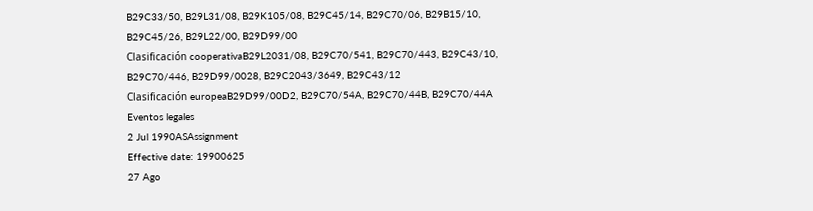B29C33/50, B29L31/08, B29K105/08, B29C45/14, B29C70/06, B29B15/10, B29C45/26, B29L22/00, B29D99/00
Clasificación cooperativaB29L2031/08, B29C70/541, B29C70/443, B29C43/10, B29C70/446, B29D99/0028, B29C2043/3649, B29C43/12
Clasificación europeaB29D99/00D2, B29C70/54A, B29C70/44B, B29C70/44A
Eventos legales
2 Jul 1990ASAssignment
Effective date: 19900625
27 Ago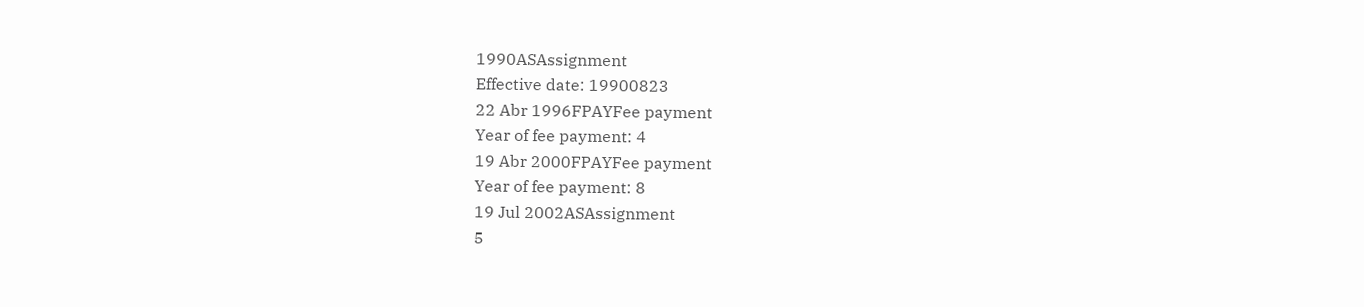1990ASAssignment
Effective date: 19900823
22 Abr 1996FPAYFee payment
Year of fee payment: 4
19 Abr 2000FPAYFee payment
Year of fee payment: 8
19 Jul 2002ASAssignment
5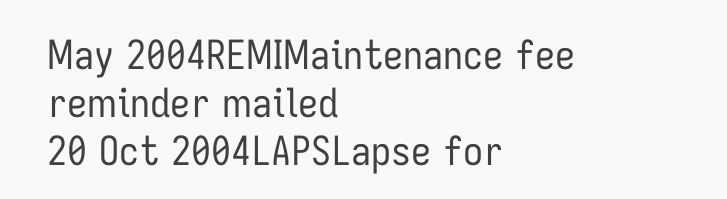May 2004REMIMaintenance fee reminder mailed
20 Oct 2004LAPSLapse for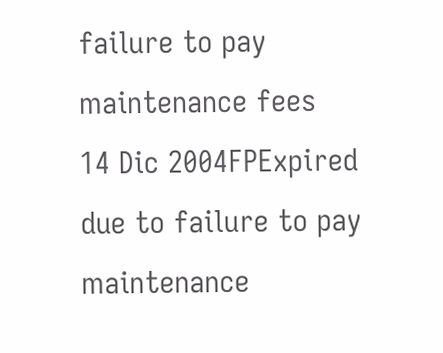failure to pay maintenance fees
14 Dic 2004FPExpired due to failure to pay maintenance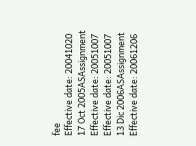fee
Effective date: 20041020
17 Oct 2005ASAssignment
Effective date: 20051007
Effective date: 20051007
13 Dic 2006ASAssignment
Effective date: 20061206